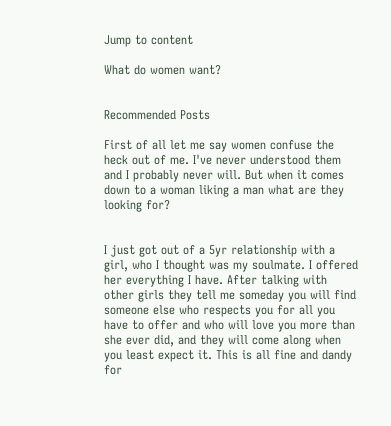Jump to content

What do women want?


Recommended Posts

First of all let me say women confuse the heck out of me. I've never understood them and I probably never will. But when it comes down to a woman liking a man what are they looking for?


I just got out of a 5yr relationship with a girl, who I thought was my soulmate. I offered her everything I have. After talking with other girls they tell me someday you will find someone else who respects you for all you have to offer and who will love you more than she ever did, and they will come along when you least expect it. This is all fine and dandy for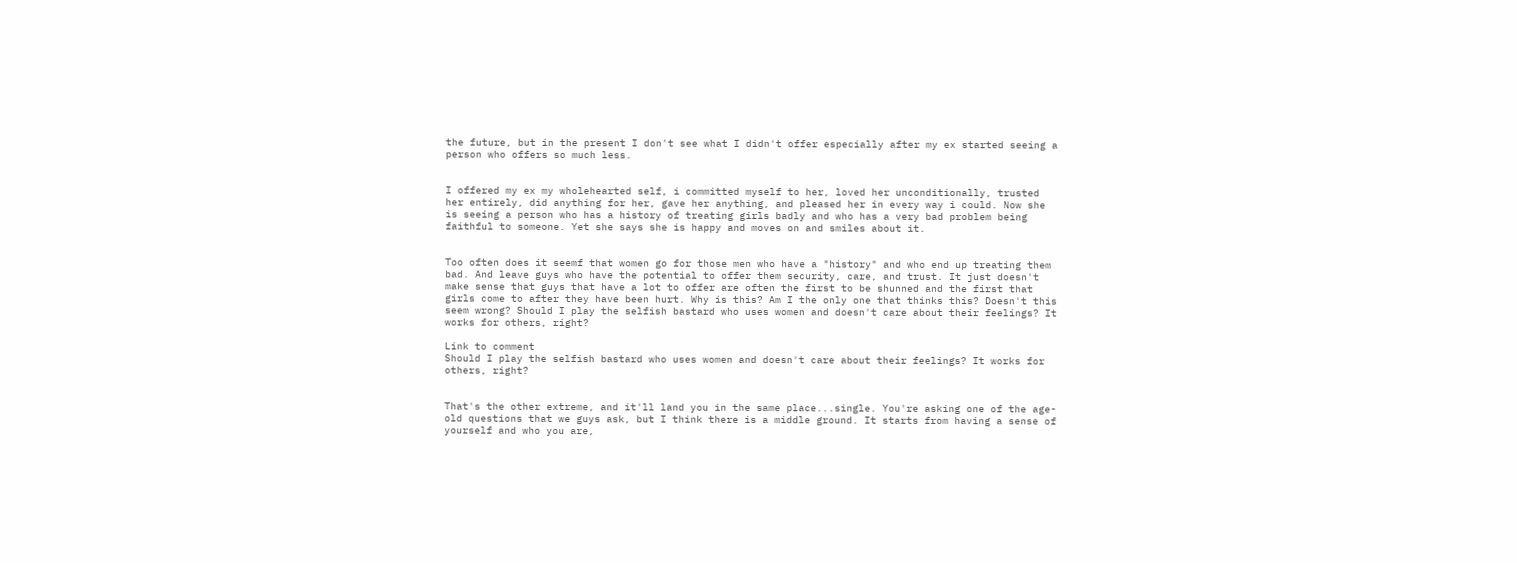the future, but in the present I don't see what I didn't offer especially after my ex started seeing a person who offers so much less.


I offered my ex my wholehearted self, i committed myself to her, loved her unconditionally, trusted her entirely, did anything for her, gave her anything, and pleased her in every way i could. Now she is seeing a person who has a history of treating girls badly and who has a very bad problem being faithful to someone. Yet she says she is happy and moves on and smiles about it.


Too often does it seemf that women go for those men who have a "history" and who end up treating them bad. And leave guys who have the potential to offer them security, care, and trust. It just doesn't make sense that guys that have a lot to offer are often the first to be shunned and the first that girls come to after they have been hurt. Why is this? Am I the only one that thinks this? Doesn't this seem wrong? Should I play the selfish bastard who uses women and doesn't care about their feelings? It works for others, right?

Link to comment
Should I play the selfish bastard who uses women and doesn't care about their feelings? It works for others, right?


That's the other extreme, and it'll land you in the same place...single. You're asking one of the age-old questions that we guys ask, but I think there is a middle ground. It starts from having a sense of yourself and who you are,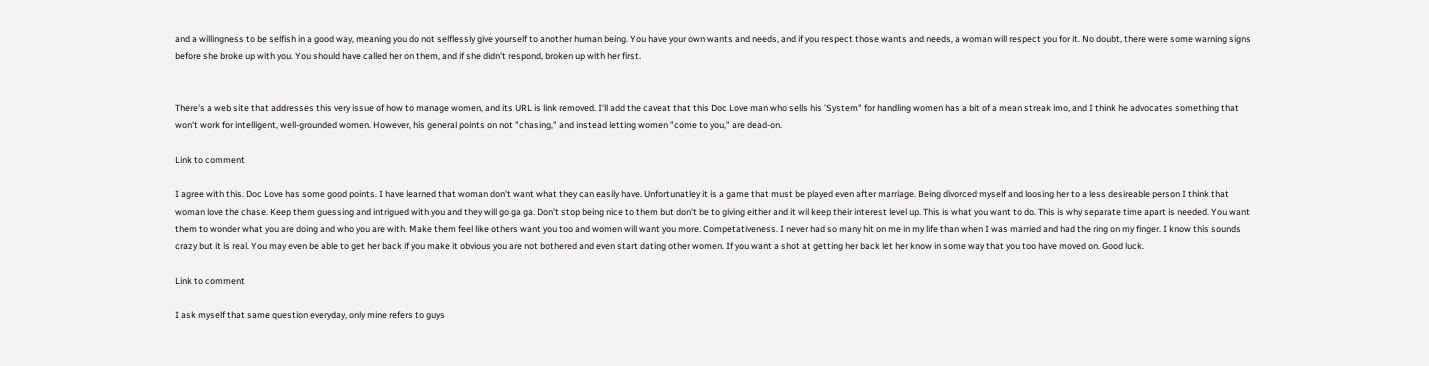and a willingness to be selfish in a good way, meaning you do not selflessly give yourself to another human being. You have your own wants and needs, and if you respect those wants and needs, a woman will respect you for it. No doubt, there were some warning signs before she broke up with you. You should have called her on them, and if she didn't respond, broken up with her first.


There's a web site that addresses this very issue of how to manage women, and its URL is link removed. I'll add the caveat that this Doc Love man who sells his 'System" for handling women has a bit of a mean streak imo, and I think he advocates something that won't work for intelligent, well-grounded women. However, his general points on not "chasing," and instead letting women "come to you," are dead-on.

Link to comment

I agree with this. Doc Love has some good points. I have learned that woman don't want what they can easily have. Unfortunatley it is a game that must be played even after marriage. Being divorced myself and loosing her to a less desireable person I think that woman love the chase. Keep them guessing and intrigued with you and they will go ga ga. Don't stop being nice to them but don't be to giving either and it wil keep their interest level up. This is what you want to do. This is why separate time apart is needed. You want them to wonder what you are doing and who you are with. Make them feel like others want you too and women will want you more. Competativeness. I never had so many hit on me in my life than when I was married and had the ring on my finger. I know this sounds crazy but it is real. You may even be able to get her back if you make it obvious you are not bothered and even start dating other women. If you want a shot at getting her back let her know in some way that you too have moved on. Good luck.

Link to comment

I ask myself that same question everyday, only mine refers to guys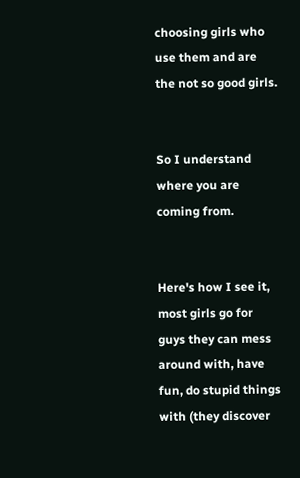choosing girls who use them and are the not so good girls.


So I understand where you are coming from.


Here's how I see it, most girls go for guys they can mess around with, have fun, do stupid things with (they discover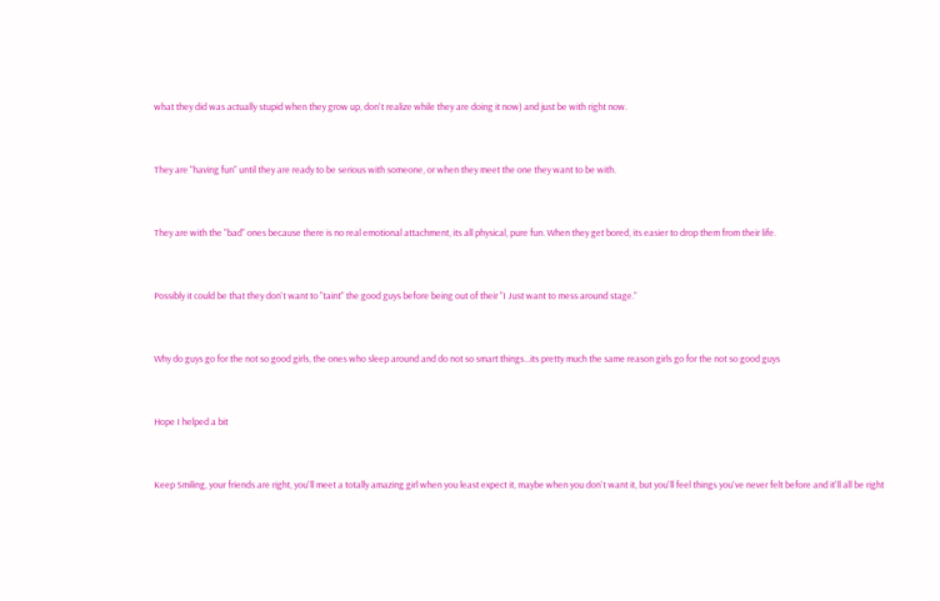what they did was actually stupid when they grow up, don't realize while they are doing it now) and just be with right now.


They are "having fun" until they are ready to be serious with someone, or when they meet the one they want to be with.


They are with the "bad" ones because there is no real emotional attachment, its all physical, pure fun. When they get bored, its easier to drop them from their life.


Possibly it could be that they don't want to "taint" the good guys before being out of their "I Just want to mess around stage."


Why do guys go for the not so good girls, the ones who sleep around and do not so smart things...its pretty much the same reason girls go for the not so good guys


Hope I helped a bit


Keep Smiling, your friends are right, you'll meet a totally amazing girl when you least expect it, maybe when you don't want it, but you'll feel things you've never felt before and it'll all be right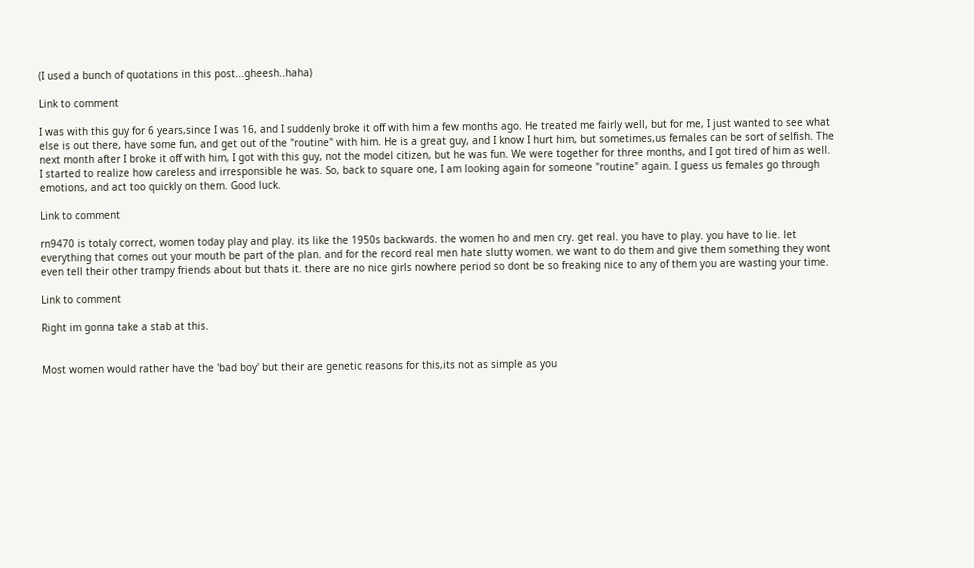(I used a bunch of quotations in this post...gheesh..haha)

Link to comment

I was with this guy for 6 years,since I was 16, and I suddenly broke it off with him a few months ago. He treated me fairly well, but for me, I just wanted to see what else is out there, have some fun, and get out of the "routine" with him. He is a great guy, and I know I hurt him, but sometimes,us females can be sort of selfish. The next month after I broke it off with him, I got with this guy, not the model citizen, but he was fun. We were together for three months, and I got tired of him as well. I started to realize how careless and irresponsible he was. So, back to square one, I am looking again for someone "routine" again. I guess us females go through emotions, and act too quickly on them. Good luck.

Link to comment

rn9470 is totaly correct, women today play and play. its like the 1950s backwards. the women ho and men cry. get real. you have to play. you have to lie. let everything that comes out your mouth be part of the plan. and for the record real men hate slutty women. we want to do them and give them something they wont even tell their other trampy friends about but thats it. there are no nice girls nowhere period so dont be so freaking nice to any of them you are wasting your time.

Link to comment

Right im gonna take a stab at this.


Most women would rather have the 'bad boy' but their are genetic reasons for this,its not as simple as you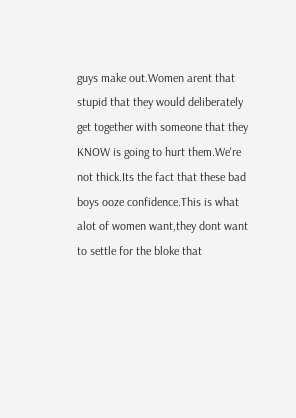guys make out.Women arent that stupid that they would deliberately get together with someone that they KNOW is going to hurt them.We're not thick.Its the fact that these bad boys ooze confidence.This is what alot of women want,they dont want to settle for the bloke that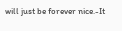will just be forever nice.-It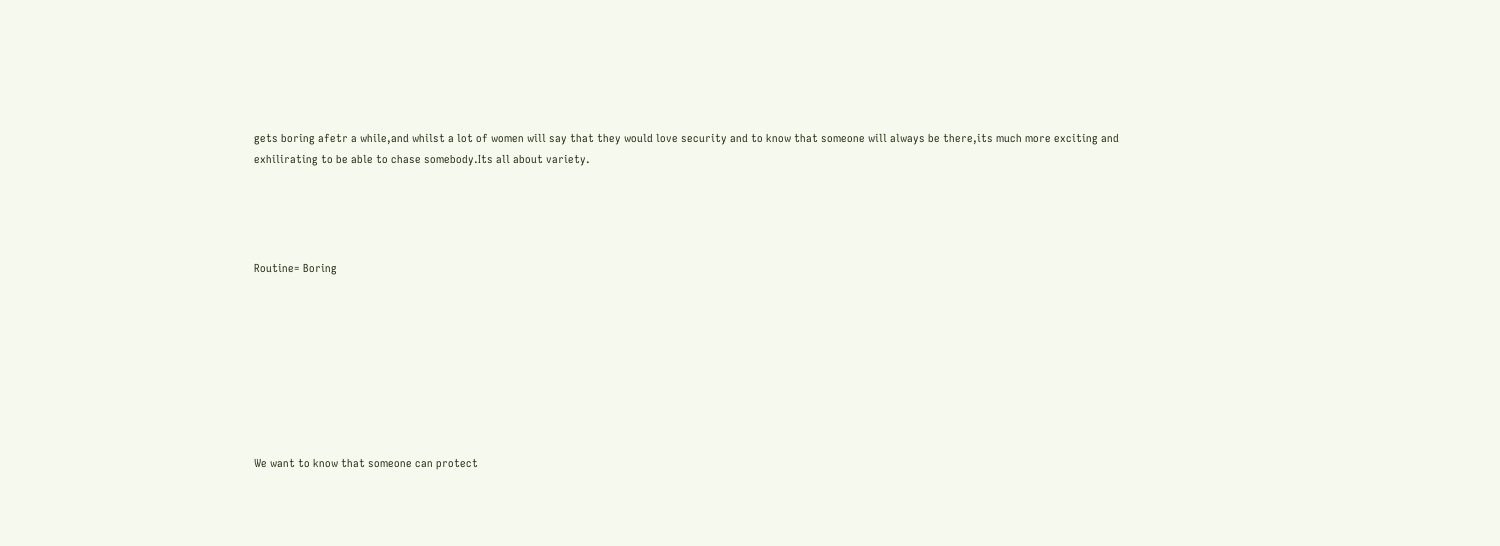gets boring afetr a while,and whilst a lot of women will say that they would love security and to know that someone will always be there,its much more exciting and exhilirating to be able to chase somebody.Its all about variety.




Routine= Boring








We want to know that someone can protect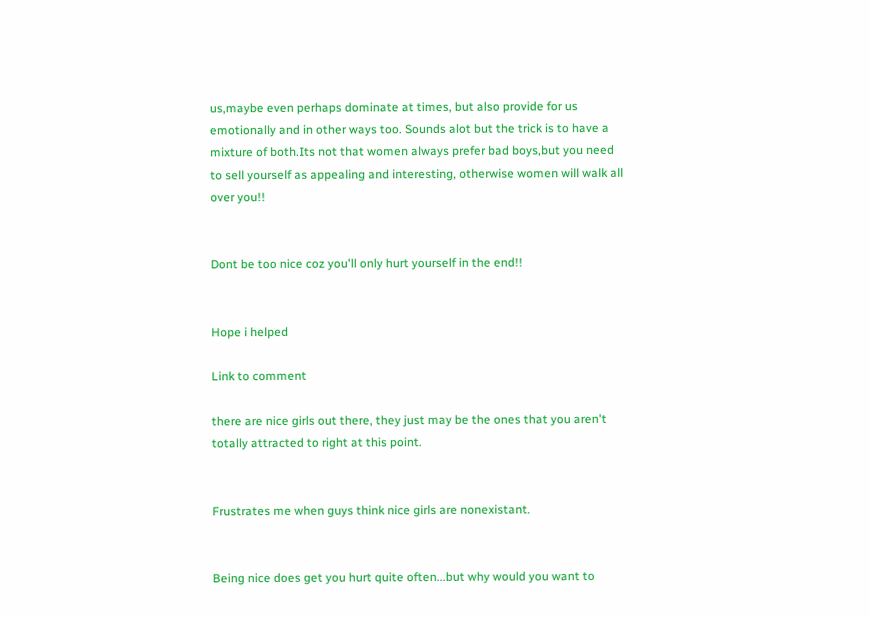us,maybe even perhaps dominate at times, but also provide for us emotionally and in other ways too. Sounds alot but the trick is to have a mixture of both.Its not that women always prefer bad boys,but you need to sell yourself as appealing and interesting, otherwise women will walk all over you!!


Dont be too nice coz you'll only hurt yourself in the end!!


Hope i helped

Link to comment

there are nice girls out there, they just may be the ones that you aren't totally attracted to right at this point.


Frustrates me when guys think nice girls are nonexistant.


Being nice does get you hurt quite often...but why would you want to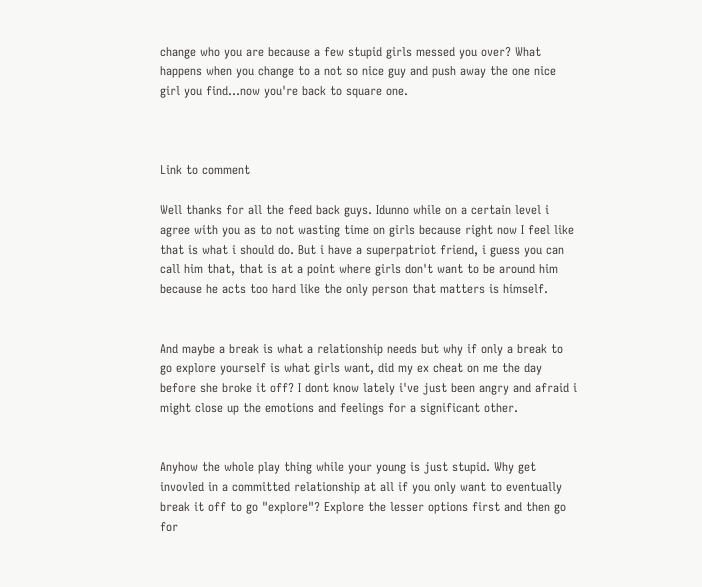change who you are because a few stupid girls messed you over? What happens when you change to a not so nice guy and push away the one nice girl you find...now you're back to square one.



Link to comment

Well thanks for all the feed back guys. Idunno while on a certain level i agree with you as to not wasting time on girls because right now I feel like that is what i should do. But i have a superpatriot friend, i guess you can call him that, that is at a point where girls don't want to be around him because he acts too hard like the only person that matters is himself.


And maybe a break is what a relationship needs but why if only a break to go explore yourself is what girls want, did my ex cheat on me the day before she broke it off? I dont know lately i've just been angry and afraid i might close up the emotions and feelings for a significant other.


Anyhow the whole play thing while your young is just stupid. Why get invovled in a committed relationship at all if you only want to eventually break it off to go "explore"? Explore the lesser options first and then go for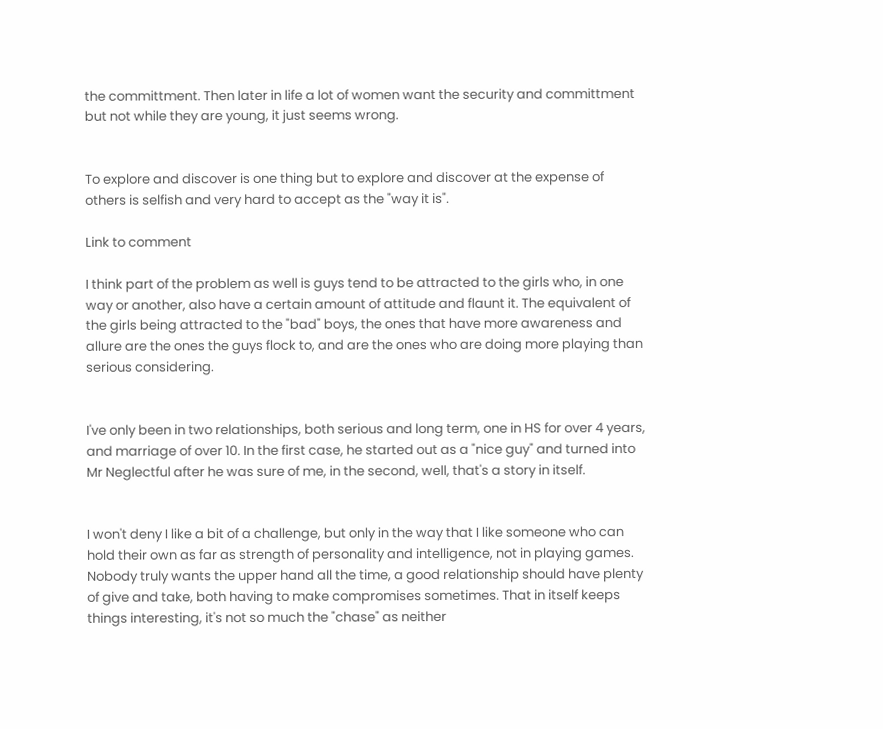the committment. Then later in life a lot of women want the security and committment but not while they are young, it just seems wrong.


To explore and discover is one thing but to explore and discover at the expense of others is selfish and very hard to accept as the "way it is".

Link to comment

I think part of the problem as well is guys tend to be attracted to the girls who, in one way or another, also have a certain amount of attitude and flaunt it. The equivalent of the girls being attracted to the "bad" boys, the ones that have more awareness and allure are the ones the guys flock to, and are the ones who are doing more playing than serious considering.


I've only been in two relationships, both serious and long term, one in HS for over 4 years, and marriage of over 10. In the first case, he started out as a "nice guy" and turned into Mr Neglectful after he was sure of me, in the second, well, that's a story in itself.


I won't deny I like a bit of a challenge, but only in the way that I like someone who can hold their own as far as strength of personality and intelligence, not in playing games. Nobody truly wants the upper hand all the time, a good relationship should have plenty of give and take, both having to make compromises sometimes. That in itself keeps things interesting, it's not so much the "chase" as neither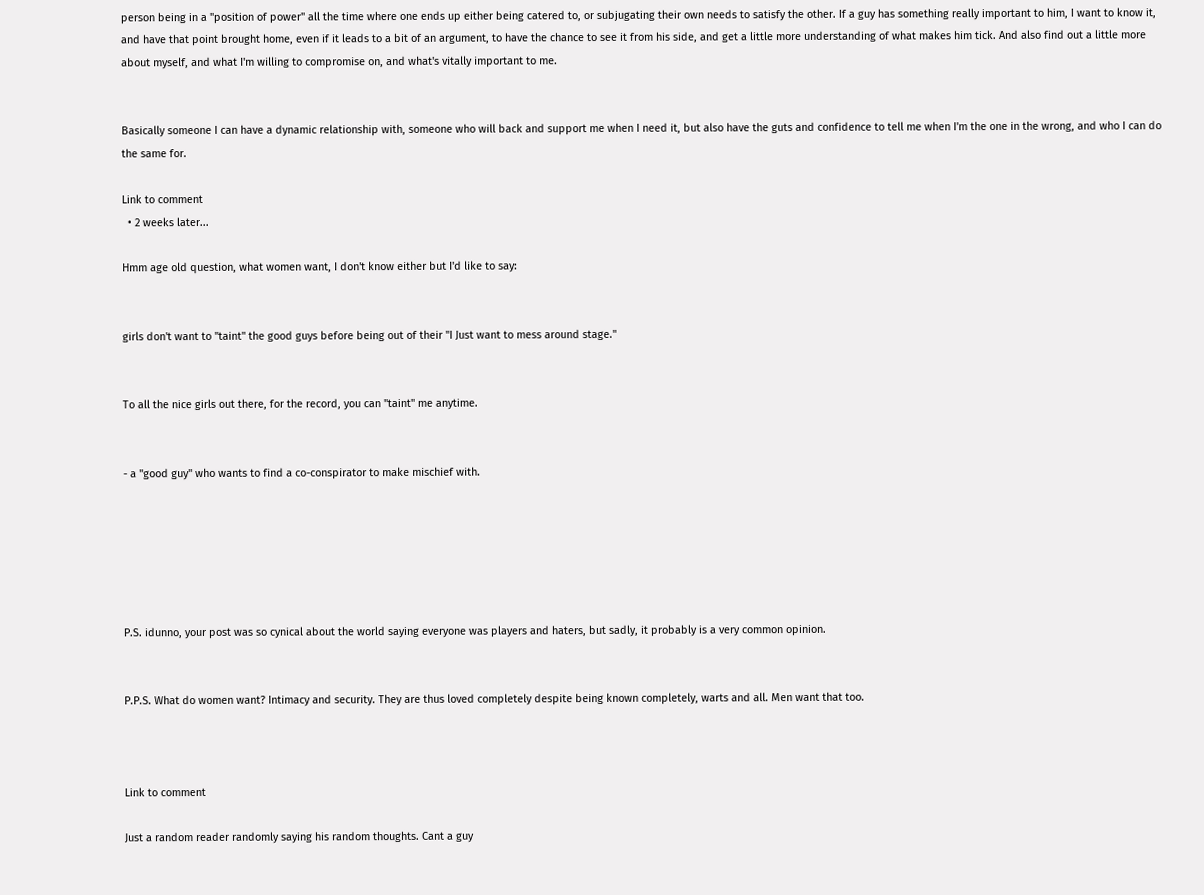person being in a "position of power" all the time where one ends up either being catered to, or subjugating their own needs to satisfy the other. If a guy has something really important to him, I want to know it, and have that point brought home, even if it leads to a bit of an argument, to have the chance to see it from his side, and get a little more understanding of what makes him tick. And also find out a little more about myself, and what I'm willing to compromise on, and what's vitally important to me.


Basically someone I can have a dynamic relationship with, someone who will back and support me when I need it, but also have the guts and confidence to tell me when I'm the one in the wrong, and who I can do the same for.

Link to comment
  • 2 weeks later...

Hmm age old question, what women want, I don't know either but I'd like to say:


girls don't want to "taint" the good guys before being out of their "I Just want to mess around stage."


To all the nice girls out there, for the record, you can "taint" me anytime.


- a "good guy" who wants to find a co-conspirator to make mischief with.






P.S. idunno, your post was so cynical about the world saying everyone was players and haters, but sadly, it probably is a very common opinion.


P.P.S. What do women want? Intimacy and security. They are thus loved completely despite being known completely, warts and all. Men want that too.



Link to comment

Just a random reader randomly saying his random thoughts. Cant a guy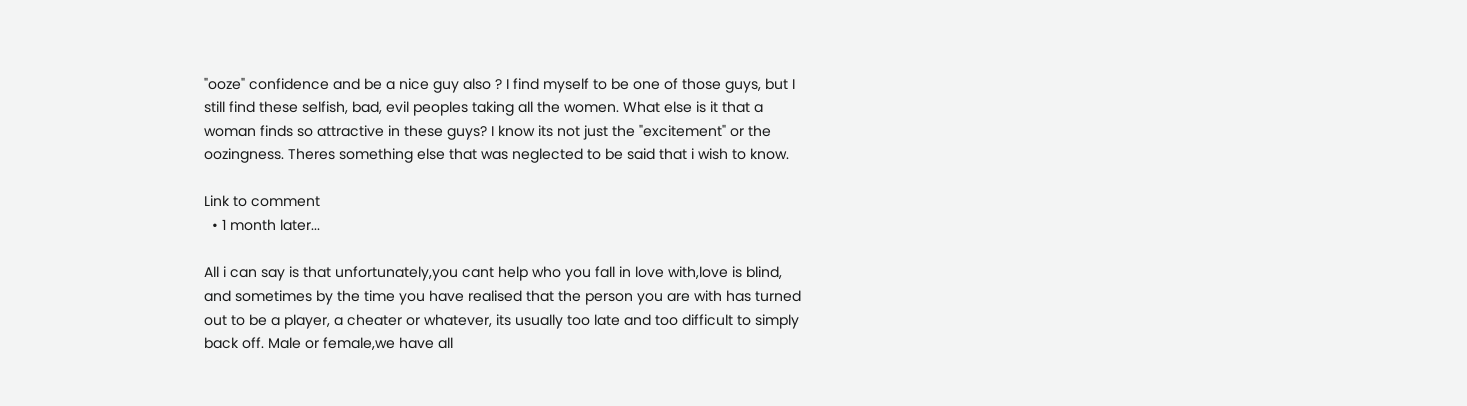"ooze" confidence and be a nice guy also ? I find myself to be one of those guys, but I still find these selfish, bad, evil peoples taking all the women. What else is it that a woman finds so attractive in these guys? I know its not just the "excitement" or the oozingness. Theres something else that was neglected to be said that i wish to know.

Link to comment
  • 1 month later...

All i can say is that unfortunately,you cant help who you fall in love with,love is blind, and sometimes by the time you have realised that the person you are with has turned out to be a player, a cheater or whatever, its usually too late and too difficult to simply back off. Male or female,we have all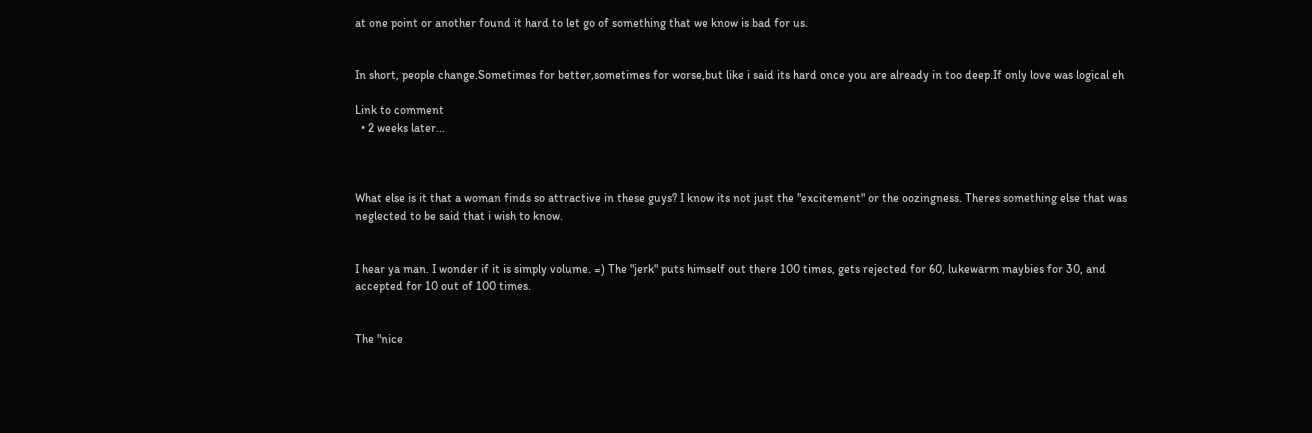at one point or another found it hard to let go of something that we know is bad for us.


In short, people change.Sometimes for better,sometimes for worse,but like i said its hard once you are already in too deep.If only love was logical eh

Link to comment
  • 2 weeks later...



What else is it that a woman finds so attractive in these guys? I know its not just the "excitement" or the oozingness. Theres something else that was neglected to be said that i wish to know.


I hear ya man. I wonder if it is simply volume. =) The "jerk" puts himself out there 100 times, gets rejected for 60, lukewarm maybies for 30, and accepted for 10 out of 100 times.


The "nice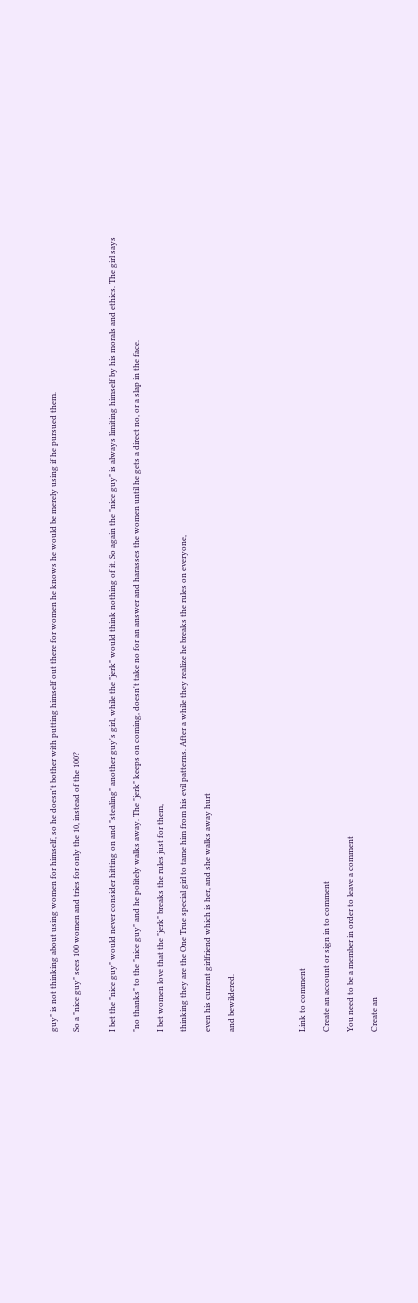guy" is not thinking about using women for himself, so he doesn't bother with putting himself out there for women he knows he would be merely using if he pursued them.

So a "nice guy" sees 100 women and tries for only the 10, instead of the 100?


I bet the "nice guy" would never consider hitting on and "stealing" another guy's girl, while the "jerk" would think nothing of it. So again the "nice guy" is always limiting himself by his morals and ethics. The girl says

"no thanks" to the "nice guy" and he politely walks away. The "jerk" keeps on coming, doesn't take no for an answer and harasses the women until he gets a direct no, or a slap in the face.

I bet women love that the "jerk" breaks the rules just for them,

thinking they are the One True special girl to tame him from his evil patterns. After a while they realize he breaks the rules on everyone,

even his current girlfriend which is her, and she walks away hurt

and bewildered.





Link to comment

Create an account or sign in to comment

You need to be a member in order to leave a comment

Create an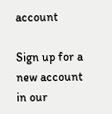account

Sign up for a new account in our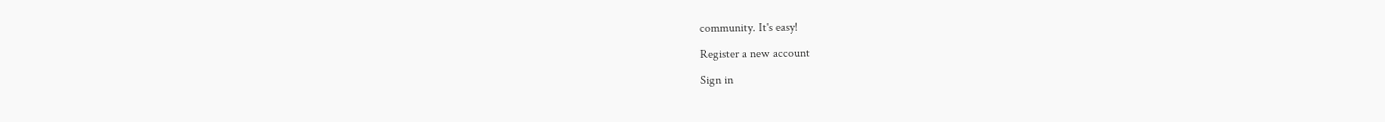community. It's easy!

Register a new account

Sign in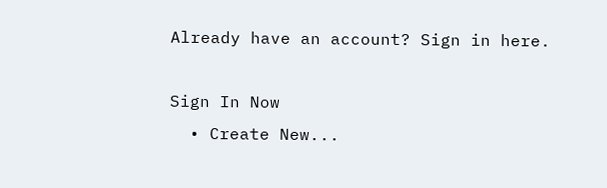Already have an account? Sign in here.

Sign In Now
  • Create New...